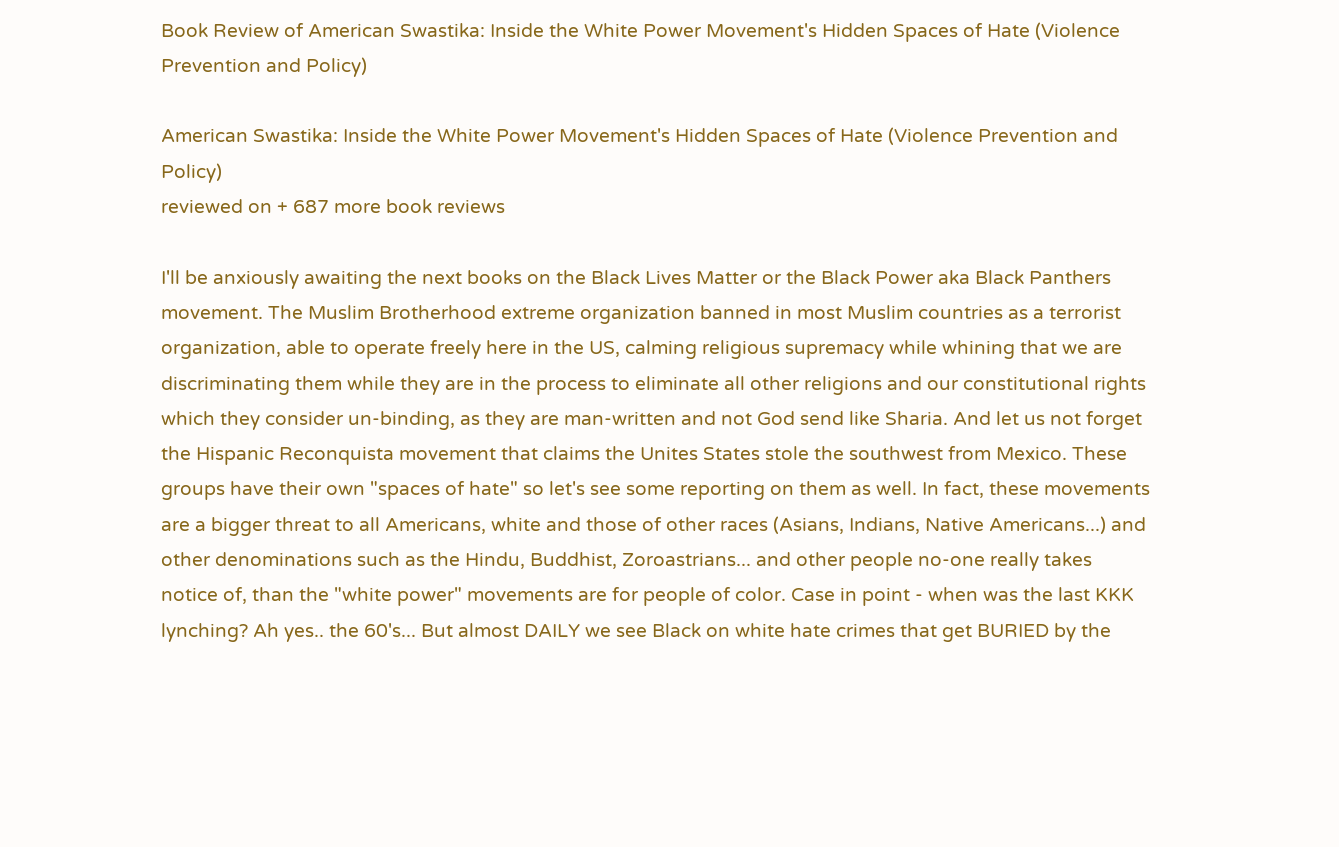Book Review of American Swastika: Inside the White Power Movement's Hidden Spaces of Hate (Violence Prevention and Policy)

American Swastika: Inside the White Power Movement's Hidden Spaces of Hate (Violence Prevention and Policy)
reviewed on + 687 more book reviews

I'll be anxiously awaiting the next books on the Black Lives Matter or the Black Power aka Black Panthers movement. The Muslim Brotherhood extreme organization banned in most Muslim countries as a terrorist organization, able to operate freely here in the US, calming religious supremacy while whining that we are discriminating them while they are in the process to eliminate all other religions and our constitutional rights which they consider un-binding, as they are man-written and not God send like Sharia. And let us not forget the Hispanic Reconquista movement that claims the Unites States stole the southwest from Mexico. These groups have their own "spaces of hate" so let's see some reporting on them as well. In fact, these movements are a bigger threat to all Americans, white and those of other races (Asians, Indians, Native Americans...) and other denominations such as the Hindu, Buddhist, Zoroastrians... and other people no-one really takes notice of, than the "white power" movements are for people of color. Case in point - when was the last KKK lynching? Ah yes.. the 60's... But almost DAILY we see Black on white hate crimes that get BURIED by the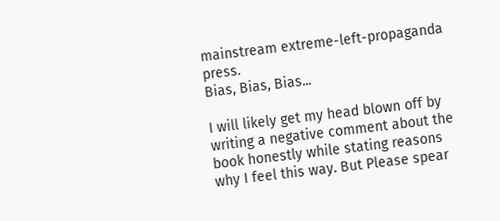mainstream extreme-left-propaganda press.
Bias, Bias, Bias...

I will likely get my head blown off by writing a negative comment about the book honestly while stating reasons why I feel this way. But Please spear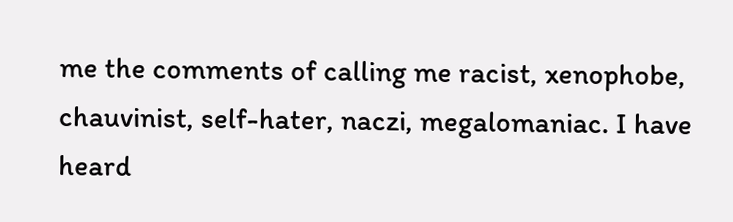me the comments of calling me racist, xenophobe, chauvinist, self-hater, naczi, megalomaniac. I have heard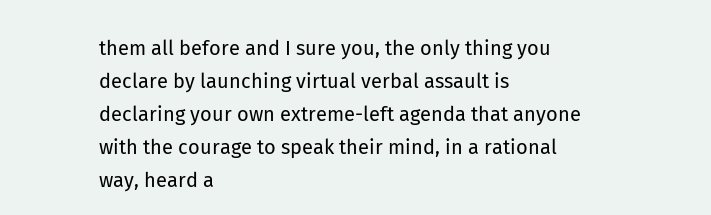them all before and I sure you, the only thing you declare by launching virtual verbal assault is declaring your own extreme-left agenda that anyone with the courage to speak their mind, in a rational way, heard a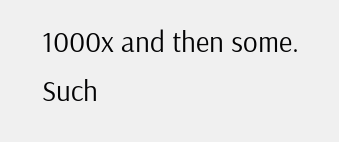1000x and then some. Such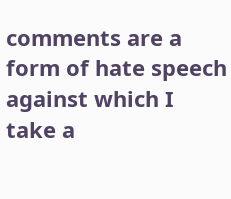comments are a form of hate speech against which I take a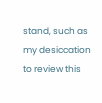stand, such as my desiccation to review this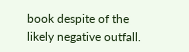book despite of the likely negative outfall.